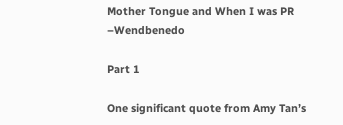Mother Tongue and When I was PR –Wendbenedo

Part 1

One significant quote from Amy Tan’s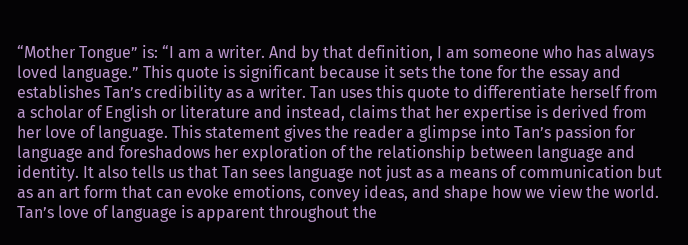“Mother Tongue” is: “I am a writer. And by that definition, I am someone who has always loved language.” This quote is significant because it sets the tone for the essay and establishes Tan’s credibility as a writer. Tan uses this quote to differentiate herself from a scholar of English or literature and instead, claims that her expertise is derived from her love of language. This statement gives the reader a glimpse into Tan’s passion for language and foreshadows her exploration of the relationship between language and identity. It also tells us that Tan sees language not just as a means of communication but as an art form that can evoke emotions, convey ideas, and shape how we view the world. Tan’s love of language is apparent throughout the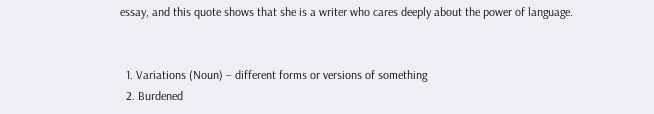essay, and this quote shows that she is a writer who cares deeply about the power of language.


  1. Variations (Noun) – different forms or versions of something
  2. Burdened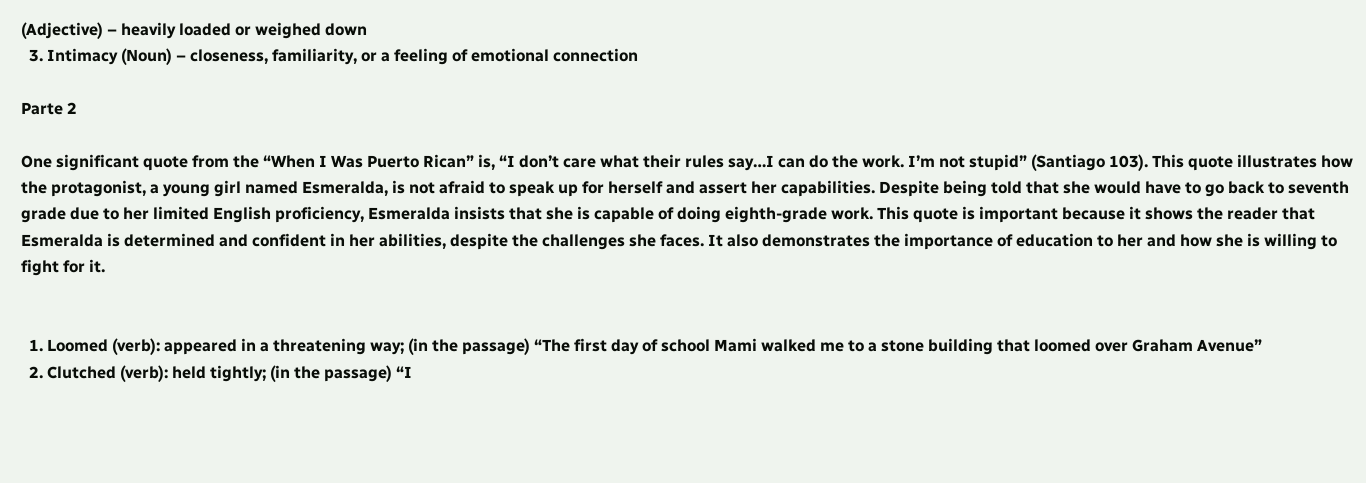(Adjective) – heavily loaded or weighed down
  3. Intimacy (Noun) – closeness, familiarity, or a feeling of emotional connection

Parte 2

One significant quote from the “When I Was Puerto Rican” is, “I don’t care what their rules say…I can do the work. I’m not stupid” (Santiago 103). This quote illustrates how the protagonist, a young girl named Esmeralda, is not afraid to speak up for herself and assert her capabilities. Despite being told that she would have to go back to seventh grade due to her limited English proficiency, Esmeralda insists that she is capable of doing eighth-grade work. This quote is important because it shows the reader that Esmeralda is determined and confident in her abilities, despite the challenges she faces. It also demonstrates the importance of education to her and how she is willing to fight for it.


  1. Loomed (verb): appeared in a threatening way; (in the passage) “The first day of school Mami walked me to a stone building that loomed over Graham Avenue”
  2. Clutched (verb): held tightly; (in the passage) “I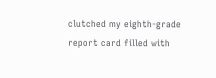clutched my eighth-grade report card filled with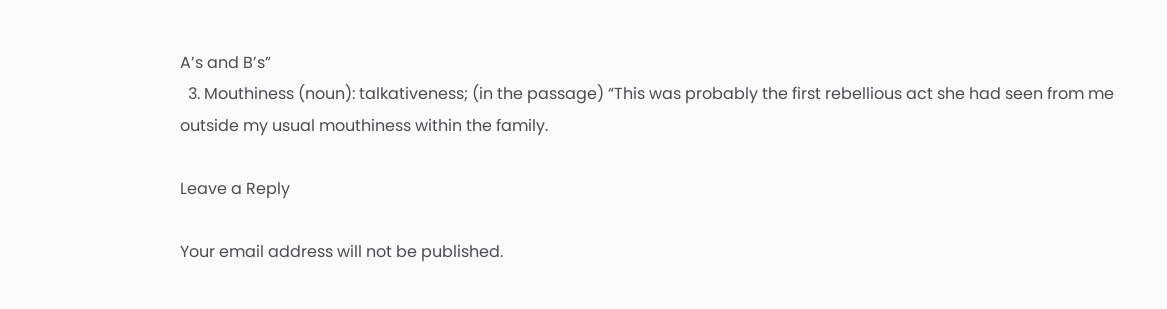A’s and B’s”
  3. Mouthiness (noun): talkativeness; (in the passage) “This was probably the first rebellious act she had seen from me outside my usual mouthiness within the family.

Leave a Reply

Your email address will not be published.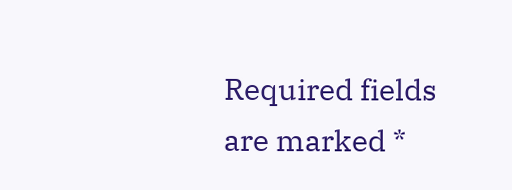Required fields are marked *